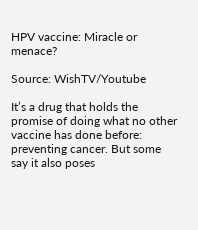HPV vaccine: Miracle or menace?

Source: WishTV/Youtube

It’s a drug that holds the promise of doing what no other vaccine has done before: preventing cancer. But some say it also poses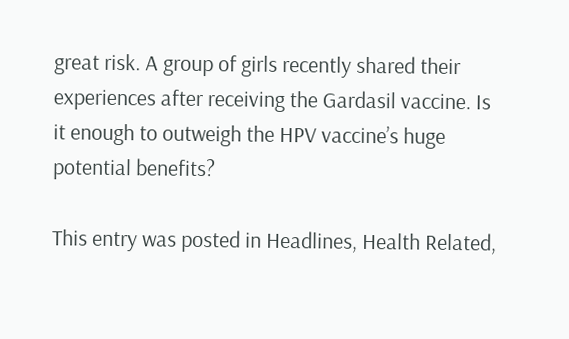great risk. A group of girls recently shared their experiences after receiving the Gardasil vaccine. Is it enough to outweigh the HPV vaccine’s huge potential benefits?

This entry was posted in Headlines, Health Related,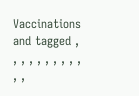Vaccinations and tagged , , , , , , , , , , , ,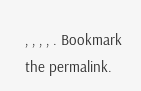, , , , . Bookmark the permalink.